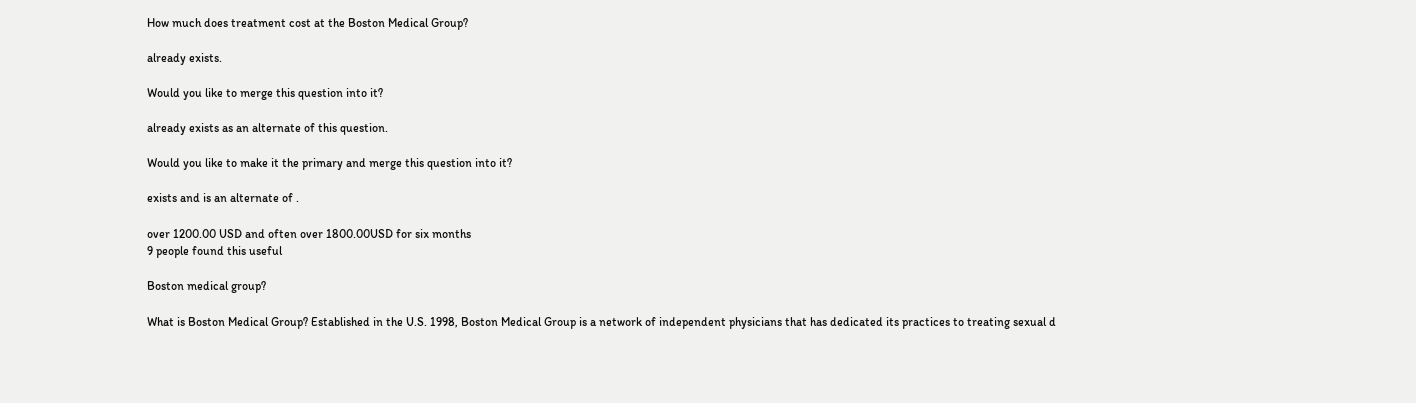How much does treatment cost at the Boston Medical Group?

already exists.

Would you like to merge this question into it?

already exists as an alternate of this question.

Would you like to make it the primary and merge this question into it?

exists and is an alternate of .

over 1200.00 USD and often over 1800.00USD for six months
9 people found this useful

Boston medical group?

What is Boston Medical Group? Established in the U.S. 1998, Boston Medical Group is a network of independent physicians that has dedicated its practices to treating sexual d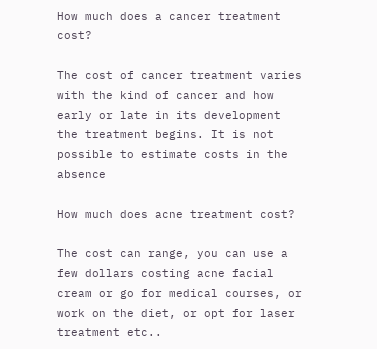How much does a cancer treatment cost?

The cost of cancer treatment varies with the kind of cancer and how early or late in its development the treatment begins. It is not possible to estimate costs in the absence

How much does acne treatment cost?

The cost can range, you can use a few dollars costing acne facial cream or go for medical courses, or work on the diet, or opt for laser treatment etc..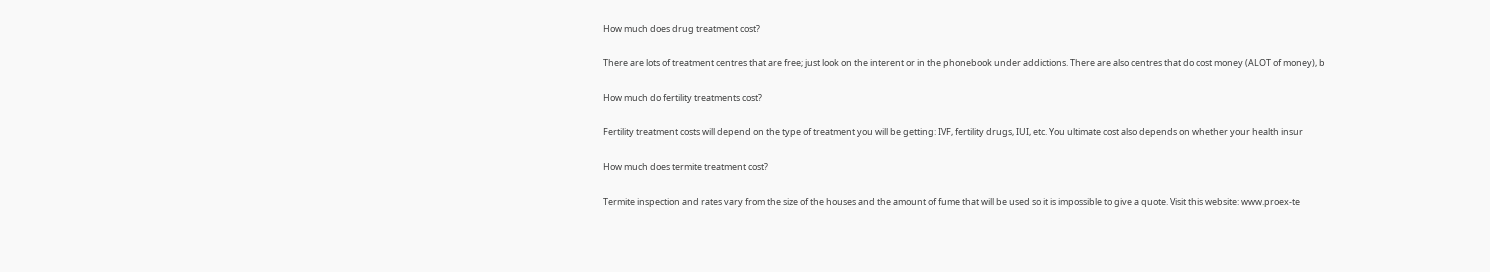How much does drug treatment cost?

There are lots of treatment centres that are free; just look on the interent or in the phonebook under addictions. There are also centres that do cost money (ALOT of money), b

How much do fertility treatments cost?

Fertility treatment costs will depend on the type of treatment you will be getting: IVF, fertility drugs, IUI, etc. You ultimate cost also depends on whether your health insur

How much does termite treatment cost?

Termite inspection and rates vary from the size of the houses and the amount of fume that will be used so it is impossible to give a quote. Visit this website: www.proex-te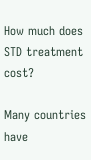How much does STD treatment cost?

Many countries have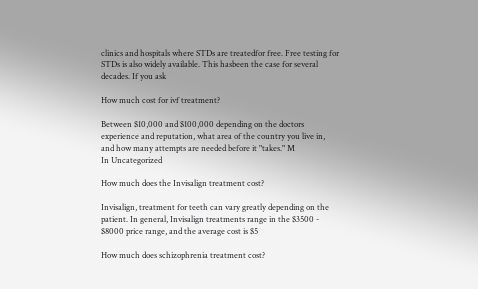clinics and hospitals where STDs are treatedfor free. Free testing for STDs is also widely available. This hasbeen the case for several decades. If you ask

How much cost for ivf treatment?

Between $10,000 and $100,000 depending on the doctors experience and reputation, what area of the country you live in, and how many attempts are needed before it "takes." M
In Uncategorized

How much does the Invisalign treatment cost?

Invisalign, treatment for teeth can vary greatly depending on the patient. In general, Invisalign treatments range in the $3500 - $8000 price range, and the average cost is $5

How much does schizophrenia treatment cost?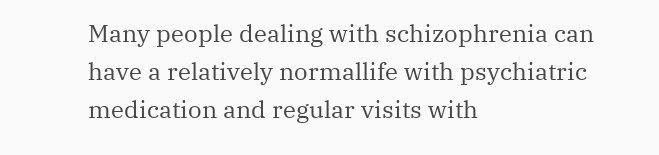Many people dealing with schizophrenia can have a relatively normallife with psychiatric medication and regular visits with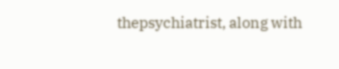thepsychiatrist, along with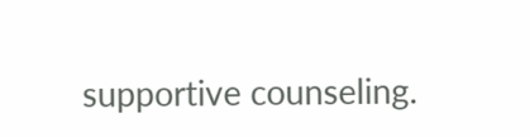supportive counseling.